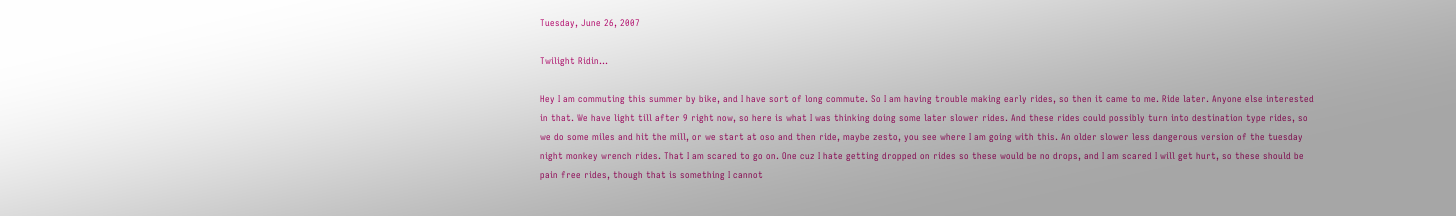Tuesday, June 26, 2007

Twilight Ridin...

Hey I am commuting this summer by bike, and I have sort of long commute. So I am having trouble making early rides, so then it came to me. Ride later. Anyone else interested in that. We have light till after 9 right now, so here is what I was thinking doing some later slower rides. And these rides could possibly turn into destination type rides, so we do some miles and hit the mill, or we start at oso and then ride, maybe zesto, you see where I am going with this. An older slower less dangerous version of the tuesday night monkey wrench rides. That I am scared to go on. One cuz I hate getting dropped on rides so these would be no drops, and I am scared I will get hurt, so these should be pain free rides, though that is something I cannot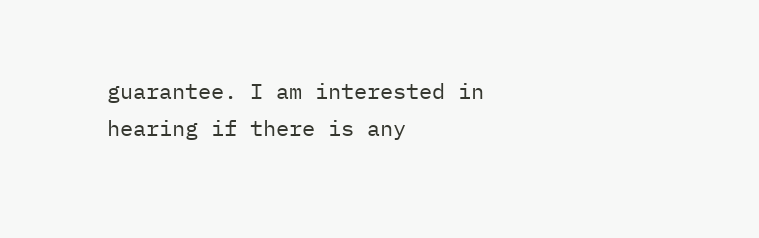guarantee. I am interested in hearing if there is any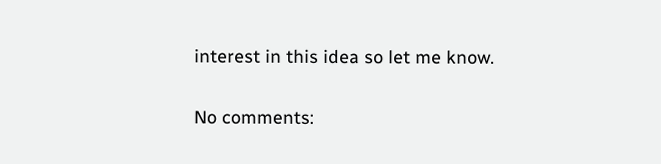interest in this idea so let me know.

No comments: